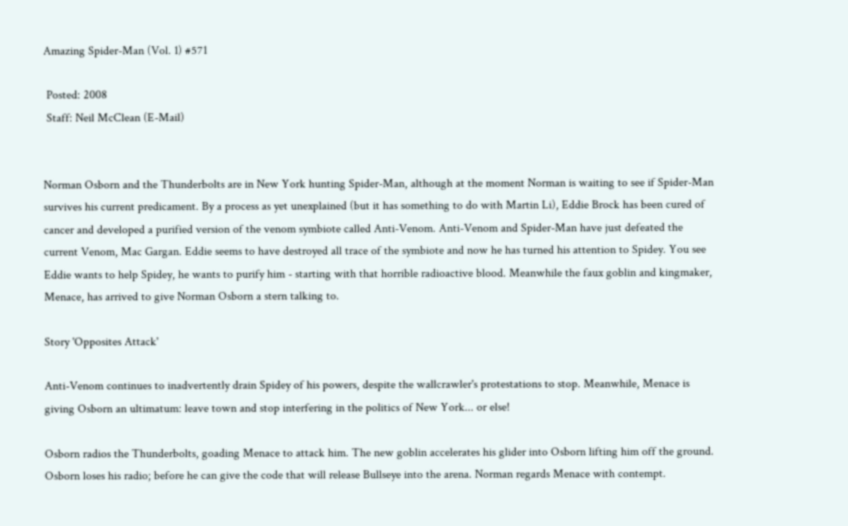Amazing Spider-Man (Vol. 1) #571

 Posted: 2008
 Staff: Neil McClean (E-Mail)


Norman Osborn and the Thunderbolts are in New York hunting Spider-Man, although at the moment Norman is waiting to see if Spider-Man survives his current predicament. By a process as yet unexplained (but it has something to do with Martin Li), Eddie Brock has been cured of cancer and developed a purified version of the venom symbiote called Anti-Venom. Anti-Venom and Spider-Man have just defeated the current Venom, Mac Gargan. Eddie seems to have destroyed all trace of the symbiote and now he has turned his attention to Spidey. You see Eddie wants to help Spidey, he wants to purify him - starting with that horrible radioactive blood. Meanwhile the faux goblin and kingmaker, Menace, has arrived to give Norman Osborn a stern talking to.

Story 'Opposites Attack'

Anti-Venom continues to inadvertently drain Spidey of his powers, despite the wallcrawler's protestations to stop. Meanwhile, Menace is giving Osborn an ultimatum: leave town and stop interfering in the politics of New York... or else!

Osborn radios the Thunderbolts, goading Menace to attack him. The new goblin accelerates his glider into Osborn lifting him off the ground. Osborn loses his radio; before he can give the code that will release Bullseye into the arena. Norman regards Menace with contempt.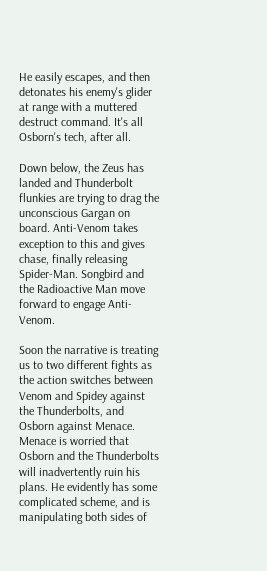He easily escapes, and then detonates his enemy's glider at range with a muttered destruct command. It's all Osborn's tech, after all.

Down below, the Zeus has landed and Thunderbolt flunkies are trying to drag the unconscious Gargan on board. Anti-Venom takes exception to this and gives chase, finally releasing Spider-Man. Songbird and the Radioactive Man move forward to engage Anti-Venom.

Soon the narrative is treating us to two different fights as the action switches between Venom and Spidey against the Thunderbolts, and Osborn against Menace. Menace is worried that Osborn and the Thunderbolts will inadvertently ruin his plans. He evidently has some complicated scheme, and is manipulating both sides of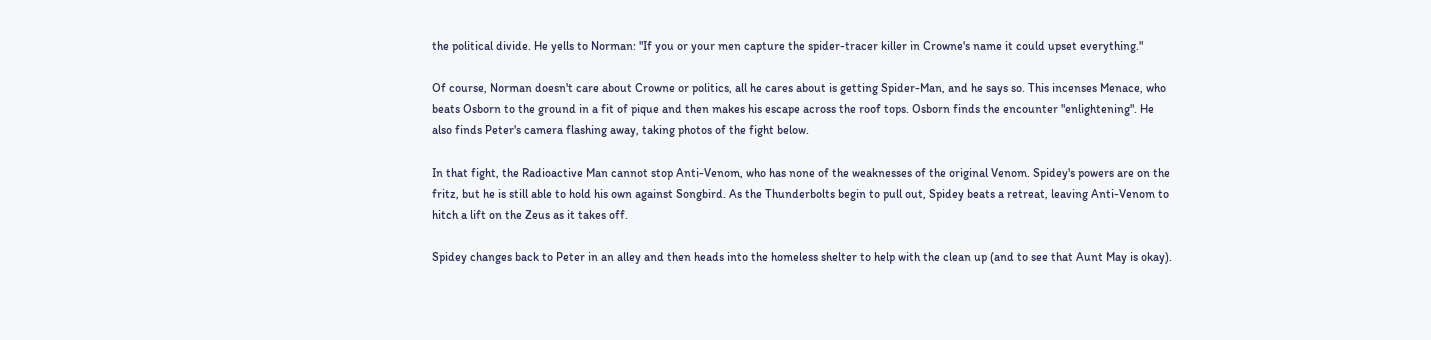the political divide. He yells to Norman: "If you or your men capture the spider-tracer killer in Crowne's name it could upset everything."

Of course, Norman doesn't care about Crowne or politics, all he cares about is getting Spider-Man, and he says so. This incenses Menace, who beats Osborn to the ground in a fit of pique and then makes his escape across the roof tops. Osborn finds the encounter "enlightening". He also finds Peter's camera flashing away, taking photos of the fight below.

In that fight, the Radioactive Man cannot stop Anti-Venom, who has none of the weaknesses of the original Venom. Spidey's powers are on the fritz, but he is still able to hold his own against Songbird. As the Thunderbolts begin to pull out, Spidey beats a retreat, leaving Anti-Venom to hitch a lift on the Zeus as it takes off.

Spidey changes back to Peter in an alley and then heads into the homeless shelter to help with the clean up (and to see that Aunt May is okay).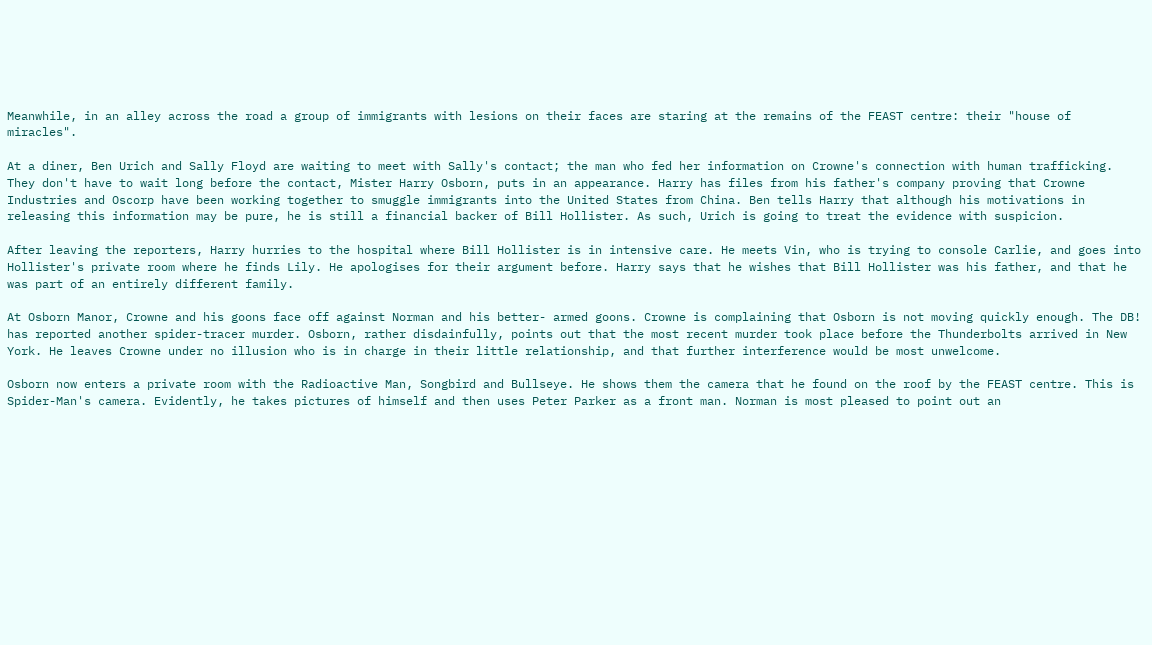Meanwhile, in an alley across the road a group of immigrants with lesions on their faces are staring at the remains of the FEAST centre: their "house of miracles".

At a diner, Ben Urich and Sally Floyd are waiting to meet with Sally's contact; the man who fed her information on Crowne's connection with human trafficking. They don't have to wait long before the contact, Mister Harry Osborn, puts in an appearance. Harry has files from his father's company proving that Crowne Industries and Oscorp have been working together to smuggle immigrants into the United States from China. Ben tells Harry that although his motivations in releasing this information may be pure, he is still a financial backer of Bill Hollister. As such, Urich is going to treat the evidence with suspicion.

After leaving the reporters, Harry hurries to the hospital where Bill Hollister is in intensive care. He meets Vin, who is trying to console Carlie, and goes into Hollister's private room where he finds Lily. He apologises for their argument before. Harry says that he wishes that Bill Hollister was his father, and that he was part of an entirely different family.

At Osborn Manor, Crowne and his goons face off against Norman and his better- armed goons. Crowne is complaining that Osborn is not moving quickly enough. The DB! has reported another spider-tracer murder. Osborn, rather disdainfully, points out that the most recent murder took place before the Thunderbolts arrived in New York. He leaves Crowne under no illusion who is in charge in their little relationship, and that further interference would be most unwelcome.

Osborn now enters a private room with the Radioactive Man, Songbird and Bullseye. He shows them the camera that he found on the roof by the FEAST centre. This is Spider-Man's camera. Evidently, he takes pictures of himself and then uses Peter Parker as a front man. Norman is most pleased to point out an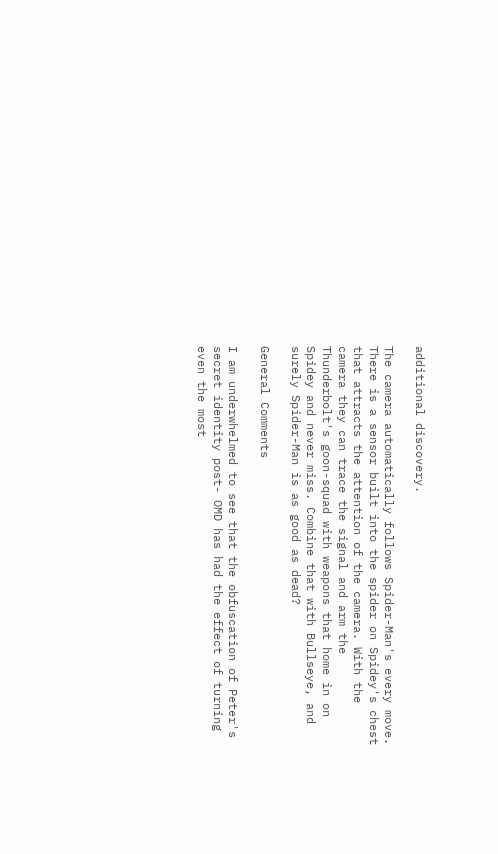additional discovery.

The camera automatically follows Spider-Man's every move. There is a sensor built into the spider on Spidey's chest that attracts the attention of the camera. With the camera they can trace the signal and arm the Thunderbolt's goon-squad with weapons that home in on Spidey and never miss. Combine that with Bullseye, and surely Spider-Man is as good as dead?

General Comments

I am underwhelmed to see that the obfuscation of Peter's secret identity post- OMD has had the effect of turning even the most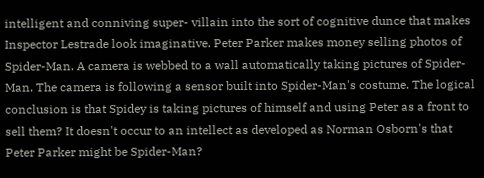intelligent and conniving super- villain into the sort of cognitive dunce that makes Inspector Lestrade look imaginative. Peter Parker makes money selling photos of Spider-Man. A camera is webbed to a wall automatically taking pictures of Spider-Man. The camera is following a sensor built into Spider-Man's costume. The logical conclusion is that Spidey is taking pictures of himself and using Peter as a front to sell them? It doesn't occur to an intellect as developed as Norman Osborn's that Peter Parker might be Spider-Man?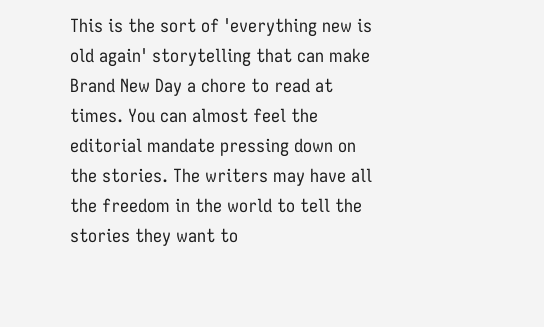This is the sort of 'everything new is old again' storytelling that can make Brand New Day a chore to read at times. You can almost feel the editorial mandate pressing down on the stories. The writers may have all the freedom in the world to tell the stories they want to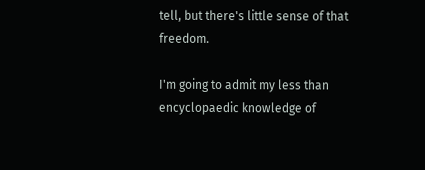tell, but there's little sense of that freedom.

I'm going to admit my less than encyclopaedic knowledge of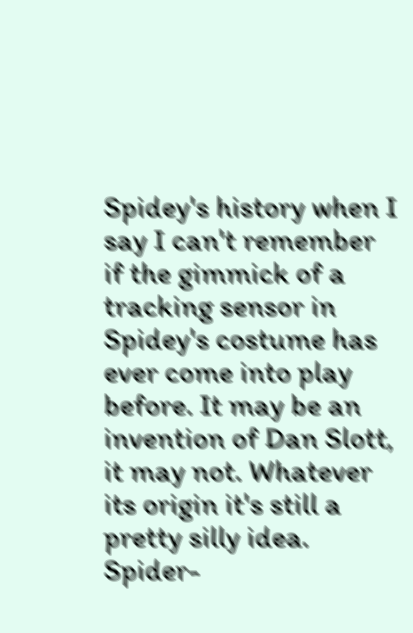Spidey's history when I say I can't remember if the gimmick of a tracking sensor in Spidey's costume has ever come into play before. It may be an invention of Dan Slott, it may not. Whatever its origin it's still a pretty silly idea. Spider-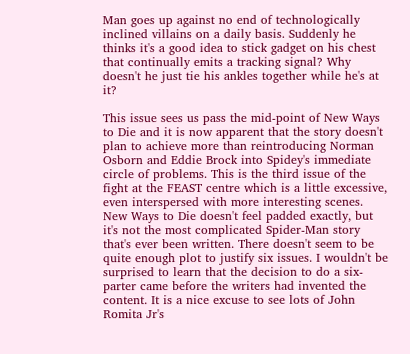Man goes up against no end of technologically inclined villains on a daily basis. Suddenly he thinks it's a good idea to stick gadget on his chest that continually emits a tracking signal? Why doesn't he just tie his ankles together while he's at it?

This issue sees us pass the mid-point of New Ways to Die and it is now apparent that the story doesn't plan to achieve more than reintroducing Norman Osborn and Eddie Brock into Spidey's immediate circle of problems. This is the third issue of the fight at the FEAST centre which is a little excessive, even interspersed with more interesting scenes. New Ways to Die doesn't feel padded exactly, but it's not the most complicated Spider-Man story that's ever been written. There doesn't seem to be quite enough plot to justify six issues. I wouldn't be surprised to learn that the decision to do a six-parter came before the writers had invented the content. It is a nice excuse to see lots of John Romita Jr's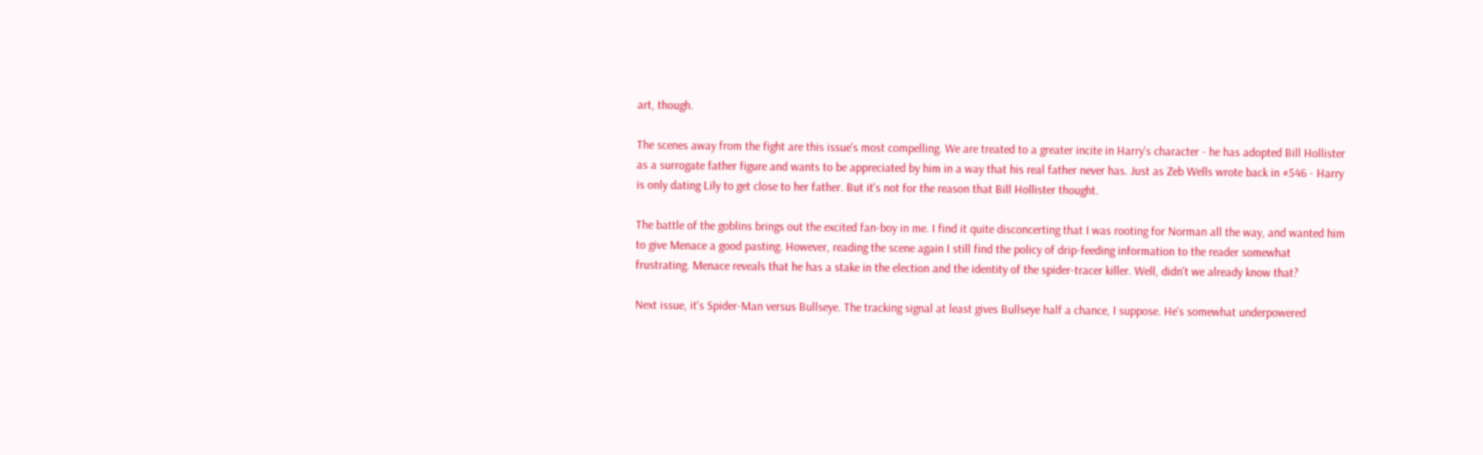art, though.

The scenes away from the fight are this issue's most compelling. We are treated to a greater incite in Harry's character - he has adopted Bill Hollister as a surrogate father figure and wants to be appreciated by him in a way that his real father never has. Just as Zeb Wells wrote back in #546 - Harry is only dating Lily to get close to her father. But it's not for the reason that Bill Hollister thought.

The battle of the goblins brings out the excited fan-boy in me. I find it quite disconcerting that I was rooting for Norman all the way, and wanted him to give Menace a good pasting. However, reading the scene again I still find the policy of drip-feeding information to the reader somewhat frustrating. Menace reveals that he has a stake in the election and the identity of the spider-tracer killer. Well, didn't we already know that?

Next issue, it's Spider-Man versus Bullseye. The tracking signal at least gives Bullseye half a chance, I suppose. He's somewhat underpowered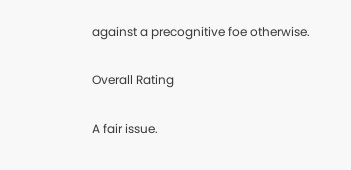against a precognitive foe otherwise.

Overall Rating

A fair issue.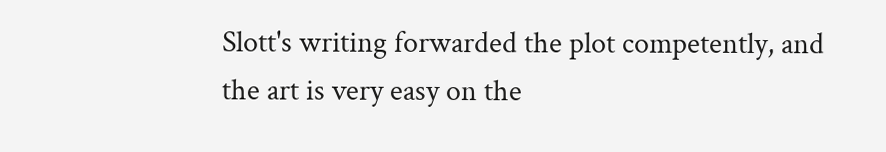Slott's writing forwarded the plot competently, and the art is very easy on the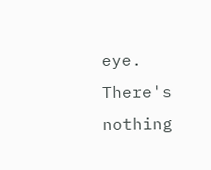eye. There's nothing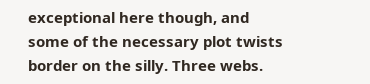exceptional here though, and some of the necessary plot twists border on the silly. Three webs.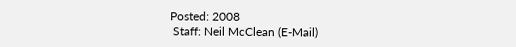Posted: 2008
 Staff: Neil McClean (E-Mail)